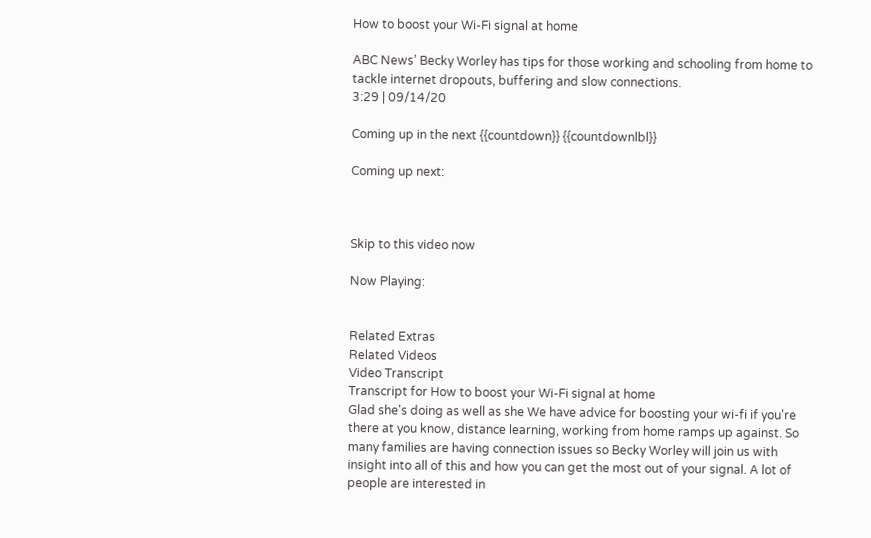How to boost your Wi-Fi signal at home

ABC News’ Becky Worley has tips for those working and schooling from home to tackle internet dropouts, buffering and slow connections.
3:29 | 09/14/20

Coming up in the next {{countdown}} {{countdownlbl}}

Coming up next:



Skip to this video now

Now Playing:


Related Extras
Related Videos
Video Transcript
Transcript for How to boost your Wi-Fi signal at home
Glad she's doing as well as she We have advice for boosting your wi-fi if you're there at you know, distance learning, working from home ramps up against. So many families are having connection issues so Becky Worley will join us with insight into all of this and how you can get the most out of your signal. A lot of people are interested in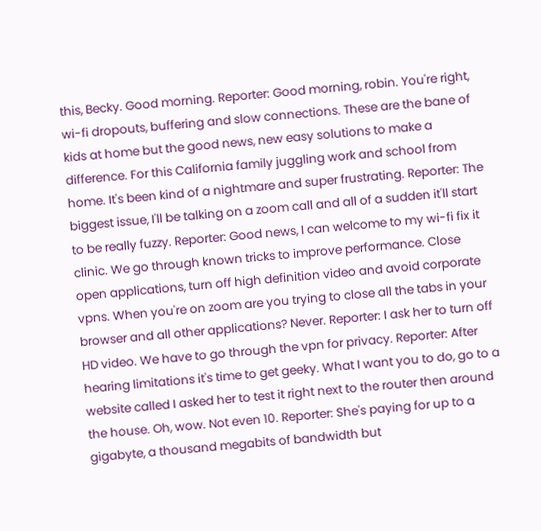this, Becky. Good morning. Reporter: Good morning, robin. You're right, wi-fi dropouts, buffering and slow connections. These are the bane of kids at home but the good news, new easy solutions to make a difference. For this California family juggling work and school from home. It's been kind of a nightmare and super frustrating. Reporter: The biggest issue, I'll be talking on a zoom call and all of a sudden it'll start to be really fuzzy. Reporter: Good news, I can welcome to my wi-fi fix it clinic. We go through known tricks to improve performance. Close open applications, turn off high definition video and avoid corporate vpns. When you're on zoom are you trying to close all the tabs in your browser and all other applications? Never. Reporter: I ask her to turn off HD video. We have to go through the vpn for privacy. Reporter: After hearing limitations it's time to get geeky. What I want you to do, go to a website called I asked her to test it right next to the router then around the house. Oh, wow. Not even 10. Reporter: She's paying for up to a gigabyte, a thousand megabits of bandwidth but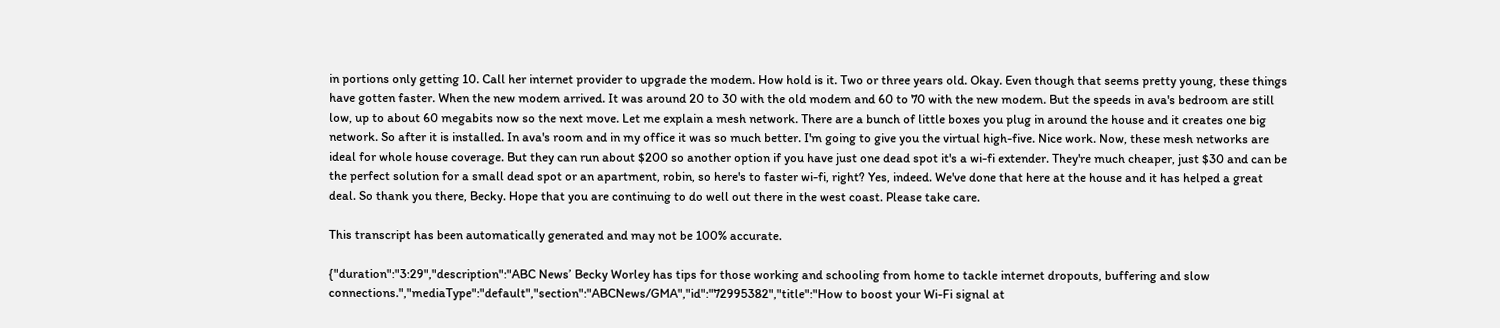in portions only getting 10. Call her internet provider to upgrade the modem. How hold is it. Two or three years old. Okay. Even though that seems pretty young, these things have gotten faster. When the new modem arrived. It was around 20 to 30 with the old modem and 60 to 70 with the new modem. But the speeds in ava's bedroom are still low, up to about 60 megabits now so the next move. Let me explain a mesh network. There are a bunch of little boxes you plug in around the house and it creates one big network. So after it is installed. In ava's room and in my office it was so much better. I'm going to give you the virtual high-five. Nice work. Now, these mesh networks are ideal for whole house coverage. But they can run about $200 so another option if you have just one dead spot it's a wi-fi extender. They're much cheaper, just $30 and can be the perfect solution for a small dead spot or an apartment, robin, so here's to faster wi-fi, right? Yes, indeed. We've done that here at the house and it has helped a great deal. So thank you there, Becky. Hope that you are continuing to do well out there in the west coast. Please take care.

This transcript has been automatically generated and may not be 100% accurate.

{"duration":"3:29","description":"ABC News’ Becky Worley has tips for those working and schooling from home to tackle internet dropouts, buffering and slow connections.","mediaType":"default","section":"ABCNews/GMA","id":"72995382","title":"How to boost your Wi-Fi signal at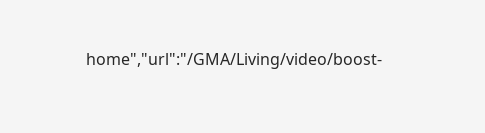home","url":"/GMA/Living/video/boost-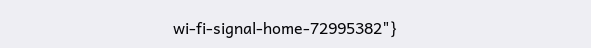wi-fi-signal-home-72995382"}